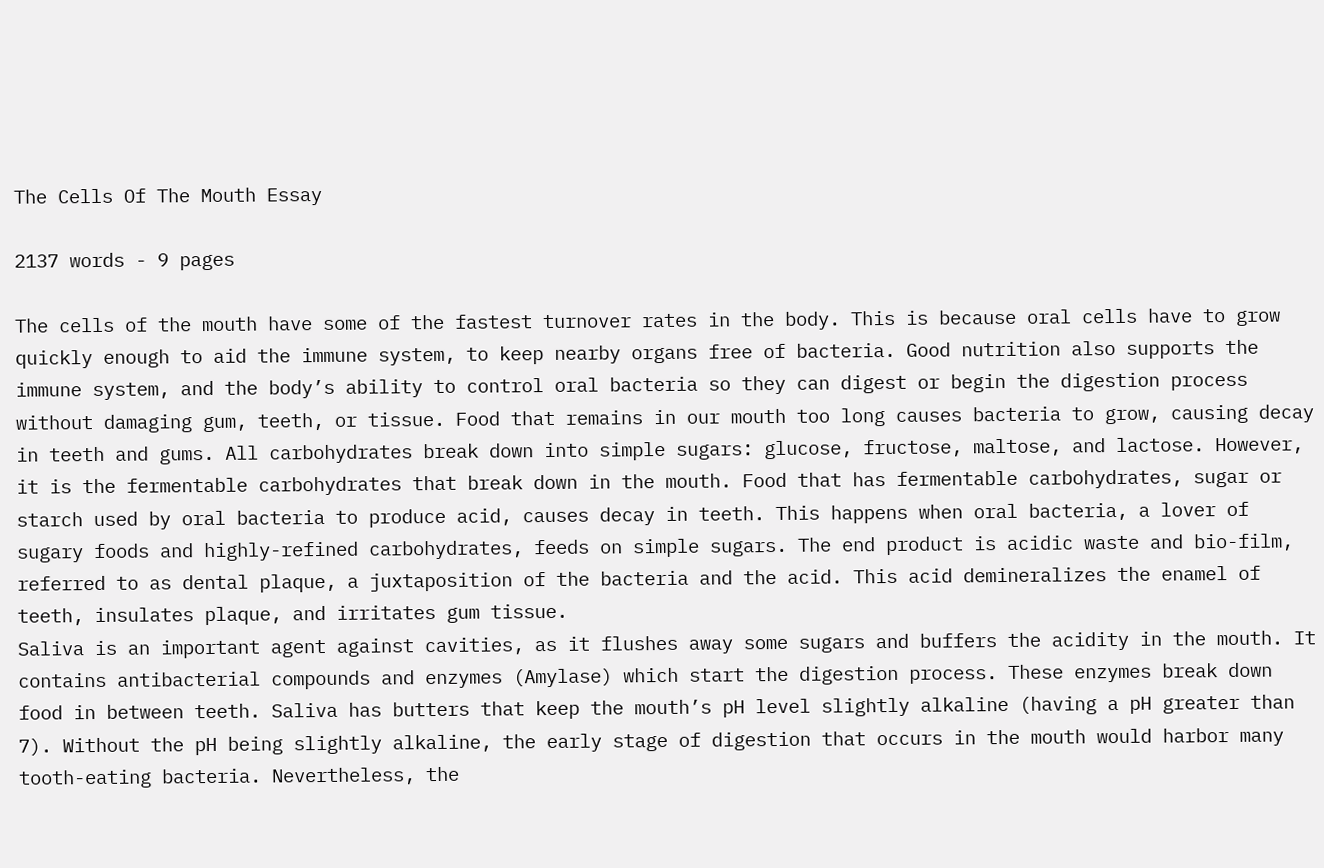The Cells Of The Mouth Essay

2137 words - 9 pages

The cells of the mouth have some of the fastest turnover rates in the body. This is because oral cells have to grow quickly enough to aid the immune system, to keep nearby organs free of bacteria. Good nutrition also supports the immune system, and the body’s ability to control oral bacteria so they can digest or begin the digestion process without damaging gum, teeth, or tissue. Food that remains in our mouth too long causes bacteria to grow, causing decay in teeth and gums. All carbohydrates break down into simple sugars: glucose, fructose, maltose, and lactose. However, it is the fermentable carbohydrates that break down in the mouth. Food that has fermentable carbohydrates, sugar or starch used by oral bacteria to produce acid, causes decay in teeth. This happens when oral bacteria, a lover of sugary foods and highly-refined carbohydrates, feeds on simple sugars. The end product is acidic waste and bio-film, referred to as dental plaque, a juxtaposition of the bacteria and the acid. This acid demineralizes the enamel of teeth, insulates plaque, and irritates gum tissue.
Saliva is an important agent against cavities, as it flushes away some sugars and buffers the acidity in the mouth. It contains antibacterial compounds and enzymes (Amylase) which start the digestion process. These enzymes break down food in between teeth. Saliva has butters that keep the mouth’s pH level slightly alkaline (having a pH greater than 7). Without the pH being slightly alkaline, the early stage of digestion that occurs in the mouth would harbor many tooth-eating bacteria. Nevertheless, the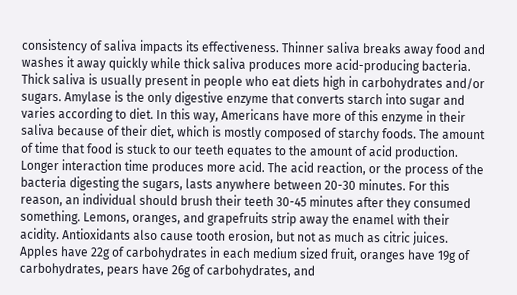consistency of saliva impacts its effectiveness. Thinner saliva breaks away food and washes it away quickly while thick saliva produces more acid-producing bacteria. Thick saliva is usually present in people who eat diets high in carbohydrates and/or sugars. Amylase is the only digestive enzyme that converts starch into sugar and varies according to diet. In this way, Americans have more of this enzyme in their saliva because of their diet, which is mostly composed of starchy foods. The amount of time that food is stuck to our teeth equates to the amount of acid production. Longer interaction time produces more acid. The acid reaction, or the process of the bacteria digesting the sugars, lasts anywhere between 20-30 minutes. For this reason, an individual should brush their teeth 30-45 minutes after they consumed something. Lemons, oranges, and grapefruits strip away the enamel with their acidity. Antioxidants also cause tooth erosion, but not as much as citric juices.
Apples have 22g of carbohydrates in each medium sized fruit, oranges have 19g of carbohydrates, pears have 26g of carbohydrates, and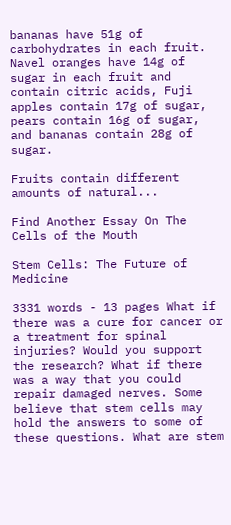bananas have 51g of carbohydrates in each fruit. Navel oranges have 14g of sugar in each fruit and contain citric acids, Fuji apples contain 17g of sugar, pears contain 16g of sugar, and bananas contain 28g of sugar.

Fruits contain different amounts of natural...

Find Another Essay On The Cells of the Mouth

Stem Cells: The Future of Medicine

3331 words - 13 pages What if there was a cure for cancer or a treatment for spinal injuries? Would you support the research? What if there was a way that you could repair damaged nerves. Some believe that stem cells may hold the answers to some of these questions. What are stem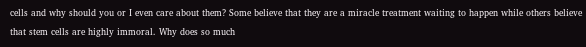cells and why should you or I even care about them? Some believe that they are a miracle treatment waiting to happen while others believe that stem cells are highly immoral. Why does so much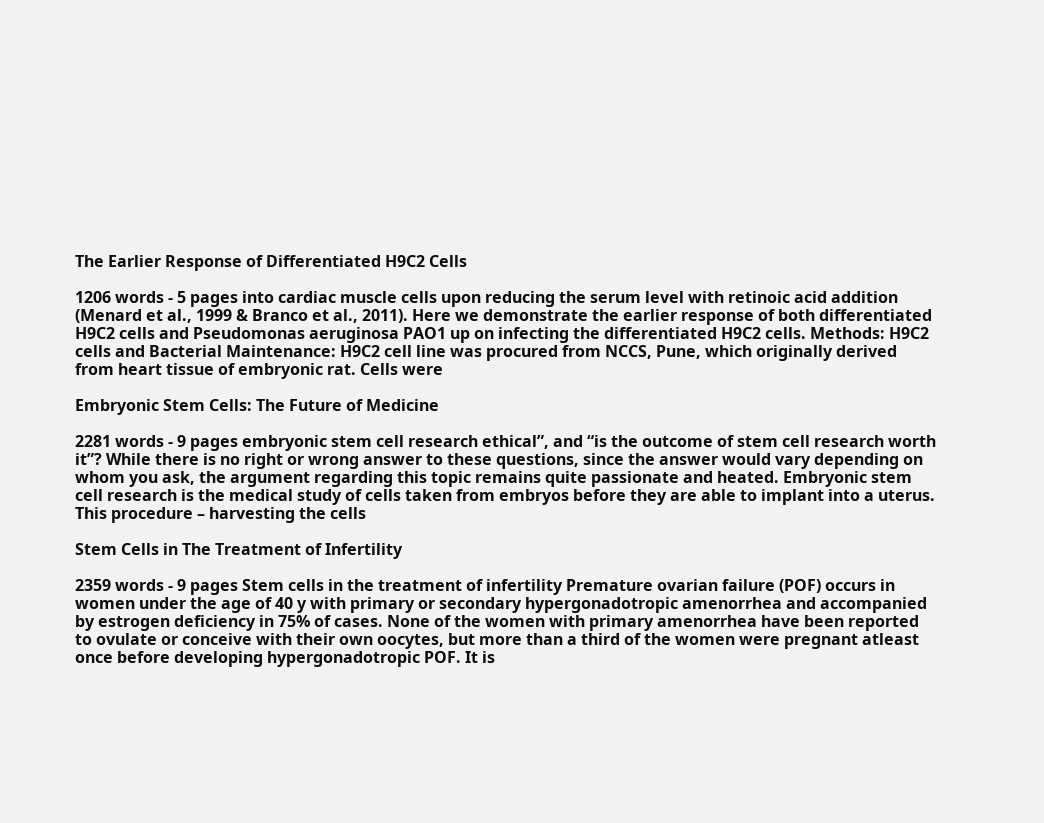The Earlier Response of Differentiated H9C2 Cells

1206 words - 5 pages into cardiac muscle cells upon reducing the serum level with retinoic acid addition (Menard et al., 1999 & Branco et al., 2011). Here we demonstrate the earlier response of both differentiated H9C2 cells and Pseudomonas aeruginosa PAO1 up on infecting the differentiated H9C2 cells. Methods: H9C2 cells and Bacterial Maintenance: H9C2 cell line was procured from NCCS, Pune, which originally derived from heart tissue of embryonic rat. Cells were

Embryonic Stem Cells: The Future of Medicine

2281 words - 9 pages embryonic stem cell research ethical”, and “is the outcome of stem cell research worth it”? While there is no right or wrong answer to these questions, since the answer would vary depending on whom you ask, the argument regarding this topic remains quite passionate and heated. Embryonic stem cell research is the medical study of cells taken from embryos before they are able to implant into a uterus. This procedure – harvesting the cells

Stem Cells in The Treatment of Infertility

2359 words - 9 pages Stem cells in the treatment of infertility Premature ovarian failure (POF) occurs in women under the age of 40 y with primary or secondary hypergonadotropic amenorrhea and accompanied by estrogen deficiency in 75% of cases. None of the women with primary amenorrhea have been reported to ovulate or conceive with their own oocytes, but more than a third of the women were pregnant atleast once before developing hypergonadotropic POF. It is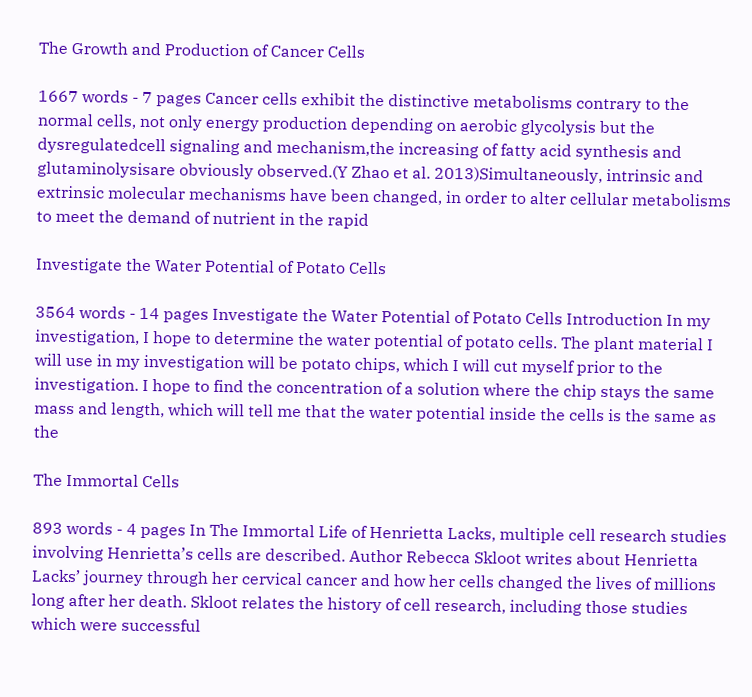The Growth and Production of Cancer Cells

1667 words - 7 pages Cancer cells exhibit the distinctive metabolisms contrary to the normal cells, not only energy production depending on aerobic glycolysis but the dysregulatedcell signaling and mechanism,the increasing of fatty acid synthesis and glutaminolysisare obviously observed.(Y Zhao et al. 2013)Simultaneously, intrinsic and extrinsic molecular mechanisms have been changed, in order to alter cellular metabolisms to meet the demand of nutrient in the rapid

Investigate the Water Potential of Potato Cells

3564 words - 14 pages Investigate the Water Potential of Potato Cells Introduction In my investigation, I hope to determine the water potential of potato cells. The plant material I will use in my investigation will be potato chips, which I will cut myself prior to the investigation. I hope to find the concentration of a solution where the chip stays the same mass and length, which will tell me that the water potential inside the cells is the same as the

The Immortal Cells

893 words - 4 pages In The Immortal Life of Henrietta Lacks, multiple cell research studies involving Henrietta’s cells are described. Author Rebecca Skloot writes about Henrietta Lacks’ journey through her cervical cancer and how her cells changed the lives of millions long after her death. Skloot relates the history of cell research, including those studies which were successful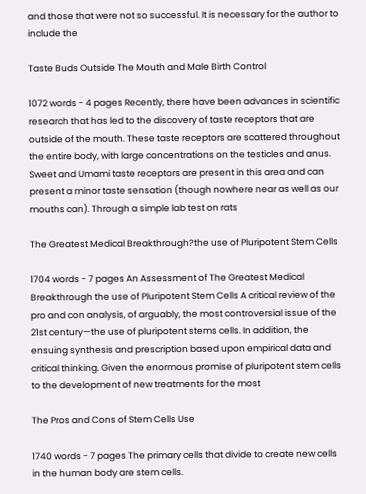and those that were not so successful. It is necessary for the author to include the

Taste Buds Outside The Mouth and Male Birth Control

1072 words - 4 pages Recently, there have been advances in scientific research that has led to the discovery of taste receptors that are outside of the mouth. These taste receptors are scattered throughout the entire body, with large concentrations on the testicles and anus. Sweet and Umami taste receptors are present in this area and can present a minor taste sensation (though nowhere near as well as our mouths can). Through a simple lab test on rats

The Greatest Medical Breakthrough?the use of Pluripotent Stem Cells

1704 words - 7 pages An Assessment of The Greatest Medical Breakthrough the use of Pluripotent Stem Cells A critical review of the pro and con analysis, of arguably, the most controversial issue of the 21st century—the use of pluripotent stems cells. In addition, the ensuing synthesis and prescription based upon empirical data and critical thinking. Given the enormous promise of pluripotent stem cells to the development of new treatments for the most

The Pros and Cons of Stem Cells Use

1740 words - 7 pages The primary cells that divide to create new cells in the human body are stem cells.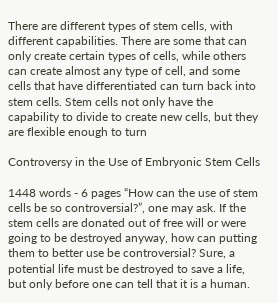There are different types of stem cells, with different capabilities. There are some that can only create certain types of cells, while others can create almost any type of cell, and some cells that have differentiated can turn back into stem cells. Stem cells not only have the capability to divide to create new cells, but they are flexible enough to turn

Controversy in the Use of Embryonic Stem Cells

1448 words - 6 pages “How can the use of stem cells be so controversial?”, one may ask. If the stem cells are donated out of free will or were going to be destroyed anyway, how can putting them to better use be controversial? Sure, a potential life must be destroyed to save a life, but only before one can tell that it is a human.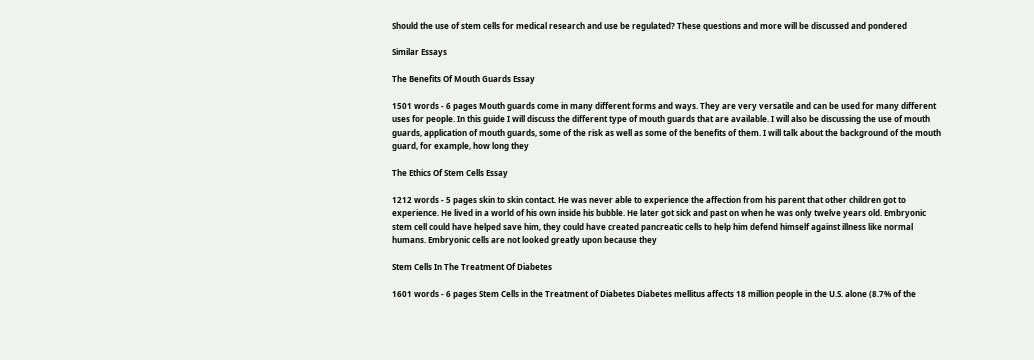Should the use of stem cells for medical research and use be regulated? These questions and more will be discussed and pondered

Similar Essays

The Benefits Of Mouth Guards Essay

1501 words - 6 pages Mouth guards come in many different forms and ways. They are very versatile and can be used for many different uses for people. In this guide I will discuss the different type of mouth guards that are available. I will also be discussing the use of mouth guards, application of mouth guards, some of the risk as well as some of the benefits of them. I will talk about the background of the mouth guard, for example, how long they

The Ethics Of Stem Cells Essay

1212 words - 5 pages skin to skin contact. He was never able to experience the affection from his parent that other children got to experience. He lived in a world of his own inside his bubble. He later got sick and past on when he was only twelve years old. Embryonic stem cell could have helped save him, they could have created pancreatic cells to help him defend himself against illness like normal humans. Embryonic cells are not looked greatly upon because they

Stem Cells In The Treatment Of Diabetes

1601 words - 6 pages Stem Cells in the Treatment of Diabetes Diabetes mellitus affects 18 million people in the U.S. alone (8.7% of the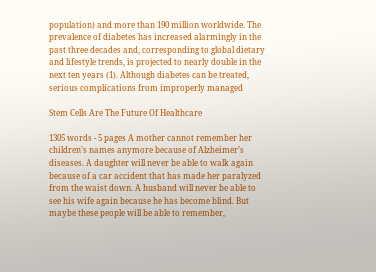population) and more than 190 million worldwide. The prevalence of diabetes has increased alarmingly in the past three decades and, corresponding to global dietary and lifestyle trends, is projected to nearly double in the next ten years (1). Although diabetes can be treated, serious complications from improperly managed

Stem Cells Are The Future Of Healthcare

1305 words - 5 pages A mother cannot remember her children’s names anymore because of Alzheimer’s diseases. A daughter will never be able to walk again because of a car accident that has made her paralyzed from the waist down. A husband will never be able to see his wife again because he has become blind. But maybe these people will be able to remember,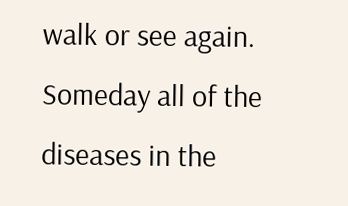walk or see again. Someday all of the diseases in the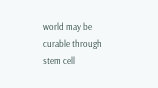world may be curable through stem cell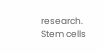research. Stem cells